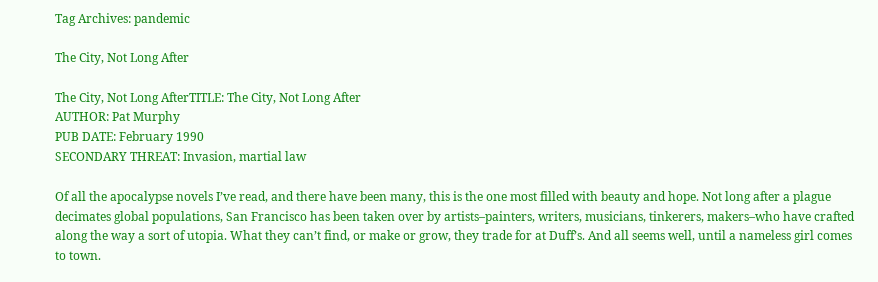Tag Archives: pandemic

The City, Not Long After

The City, Not Long AfterTITLE: The City, Not Long After
AUTHOR: Pat Murphy
PUB DATE: February 1990
SECONDARY THREAT: Invasion, martial law

Of all the apocalypse novels I’ve read, and there have been many, this is the one most filled with beauty and hope. Not long after a plague decimates global populations, San Francisco has been taken over by artists–painters, writers, musicians, tinkerers, makers–who have crafted along the way a sort of utopia. What they can’t find, or make or grow, they trade for at Duff’s. And all seems well, until a nameless girl comes to town.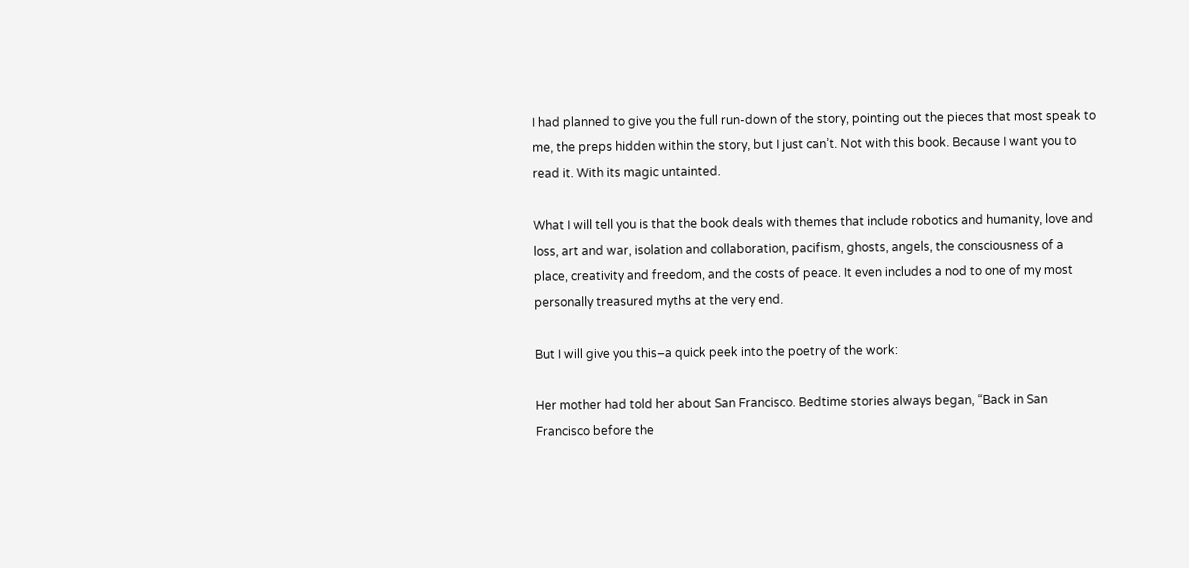I had planned to give you the full run-down of the story, pointing out the pieces that most speak to me, the preps hidden within the story, but I just can’t. Not with this book. Because I want you to read it. With its magic untainted.

What I will tell you is that the book deals with themes that include robotics and humanity, love and loss, art and war, isolation and collaboration, pacifism, ghosts, angels, the consciousness of a place, creativity and freedom, and the costs of peace. It even includes a nod to one of my most personally treasured myths at the very end.

But I will give you this–a quick peek into the poetry of the work:

Her mother had told her about San Francisco. Bedtime stories always began, “Back in San Francisco before the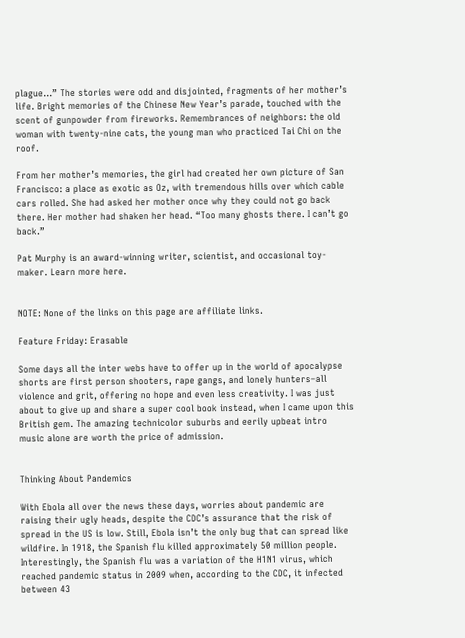plague…” The stories were odd and disjointed, fragments of her mother’s life. Bright memories of the Chinese New Year’s parade, touched with the scent of gunpowder from fireworks. Remembrances of neighbors: the old woman with twenty-nine cats, the young man who practiced Tai Chi on the roof.

From her mother’s memories, the girl had created her own picture of San Francisco: a place as exotic as Oz, with tremendous hills over which cable cars rolled. She had asked her mother once why they could not go back there. Her mother had shaken her head. “Too many ghosts there. I can’t go back.”

Pat Murphy is an award-winning writer, scientist, and occasional toy-maker. Learn more here.


NOTE: None of the links on this page are affiliate links.

Feature Friday: Erasable

Some days all the inter webs have to offer up in the world of apocalypse shorts are first person shooters, rape gangs, and lonely hunters–all violence and grit, offering no hope and even less creativity. I was just about to give up and share a super cool book instead, when I came upon this British gem. The amazing technicolor suburbs and eerily upbeat intro music alone are worth the price of admission.


Thinking About Pandemics

With Ebola all over the news these days, worries about pandemic are raising their ugly heads, despite the CDC’s assurance that the risk of spread in the US is low. Still, Ebola isn’t the only bug that can spread like wildfire. In 1918, the Spanish flu killed approximately 50 million people. Interestingly, the Spanish flu was a variation of the H1N1 virus, which reached pandemic status in 2009 when, according to the CDC, it infected between 43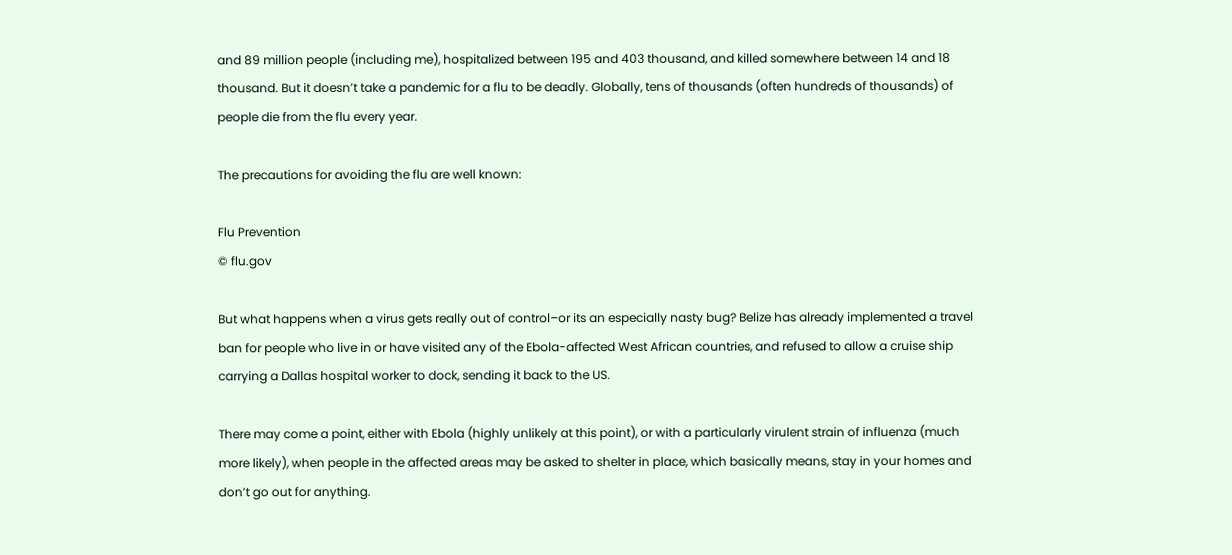and 89 million people (including me), hospitalized between 195 and 403 thousand, and killed somewhere between 14 and 18 thousand. But it doesn’t take a pandemic for a flu to be deadly. Globally, tens of thousands (often hundreds of thousands) of people die from the flu every year.

The precautions for avoiding the flu are well known:

Flu Prevention
© flu.gov

But what happens when a virus gets really out of control–or its an especially nasty bug? Belize has already implemented a travel ban for people who live in or have visited any of the Ebola-affected West African countries, and refused to allow a cruise ship carrying a Dallas hospital worker to dock, sending it back to the US.

There may come a point, either with Ebola (highly unlikely at this point), or with a particularly virulent strain of influenza (much more likely), when people in the affected areas may be asked to shelter in place, which basically means, stay in your homes and don’t go out for anything.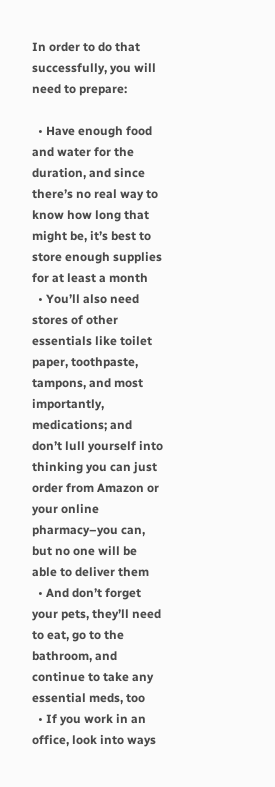In order to do that successfully, you will need to prepare:

  • Have enough food and water for the duration, and since there’s no real way to know how long that might be, it’s best to store enough supplies for at least a month
  • You’ll also need stores of other essentials like toilet paper, toothpaste, tampons, and most importantly, medications; and don’t lull yourself into thinking you can just order from Amazon or your online pharmacy–you can, but no one will be able to deliver them
  • And don’t forget your pets, they’ll need to eat, go to the bathroom, and continue to take any essential meds, too
  • If you work in an office, look into ways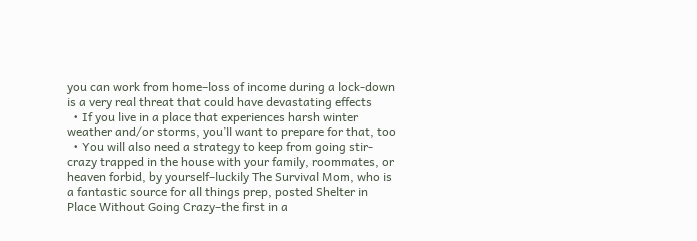you can work from home–loss of income during a lock-down is a very real threat that could have devastating effects
  • If you live in a place that experiences harsh winter weather and/or storms, you’ll want to prepare for that, too
  • You will also need a strategy to keep from going stir-crazy trapped in the house with your family, roommates, or heaven forbid, by yourself–luckily The Survival Mom, who is a fantastic source for all things prep, posted Shelter in Place Without Going Crazy–the first in a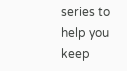series to help you keep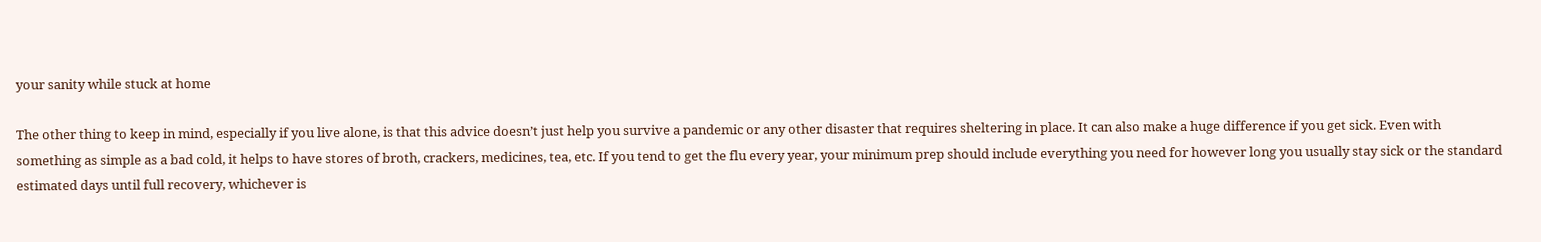your sanity while stuck at home

The other thing to keep in mind, especially if you live alone, is that this advice doesn’t just help you survive a pandemic or any other disaster that requires sheltering in place. It can also make a huge difference if you get sick. Even with something as simple as a bad cold, it helps to have stores of broth, crackers, medicines, tea, etc. If you tend to get the flu every year, your minimum prep should include everything you need for however long you usually stay sick or the standard estimated days until full recovery, whichever is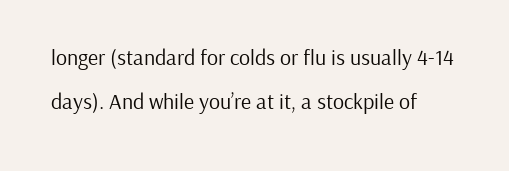longer (standard for colds or flu is usually 4-14 days). And while you’re at it, a stockpile of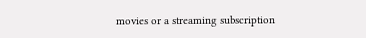movies or a streaming subscription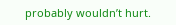probably wouldn’t hurt.